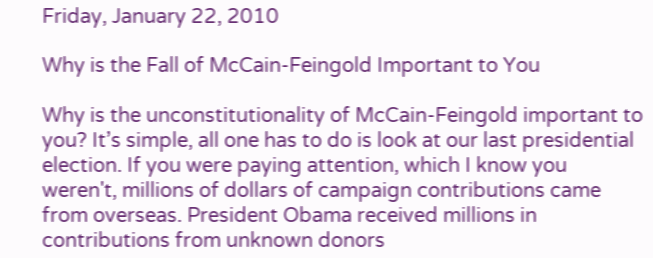Friday, January 22, 2010

Why is the Fall of McCain-Feingold Important to You

Why is the unconstitutionality of McCain-Feingold important to you? It’s simple, all one has to do is look at our last presidential election. If you were paying attention, which I know you weren't, millions of dollars of campaign contributions came from overseas. President Obama received millions in contributions from unknown donors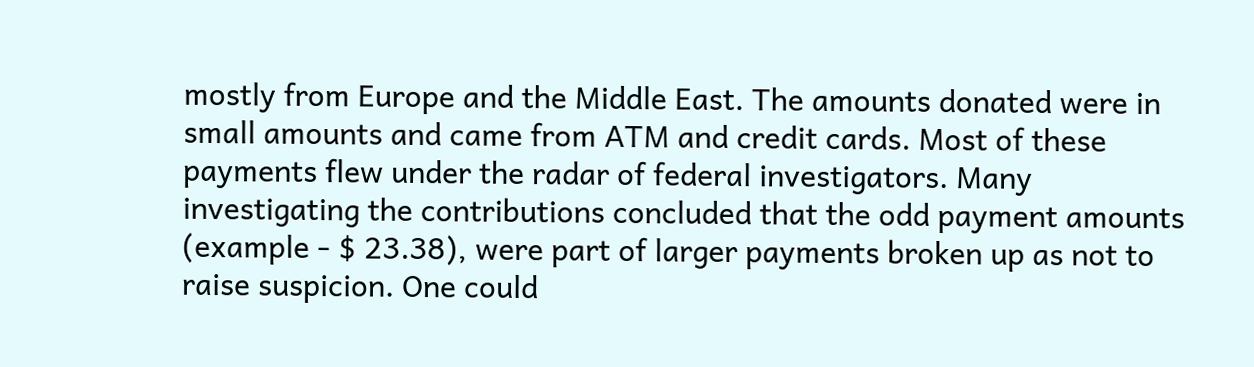mostly from Europe and the Middle East. The amounts donated were in small amounts and came from ATM and credit cards. Most of these payments flew under the radar of federal investigators. Many investigating the contributions concluded that the odd payment amounts (example - $ 23.38), were part of larger payments broken up as not to raise suspicion. One could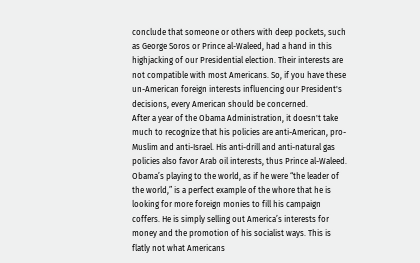conclude that someone or others with deep pockets, such as George Soros or Prince al-Waleed, had a hand in this highjacking of our Presidential election. Their interests are not compatible with most Americans. So, if you have these un-American foreign interests influencing our President's decisions, every American should be concerned.
After a year of the Obama Administration, it doesn't take much to recognize that his policies are anti-American, pro-Muslim and anti-Israel. His anti-drill and anti-natural gas policies also favor Arab oil interests, thus Prince al-Waleed. Obama’s playing to the world, as if he were “the leader of the world,” is a perfect example of the whore that he is looking for more foreign monies to fill his campaign coffers. He is simply selling out America’s interests for money and the promotion of his socialist ways. This is flatly not what Americans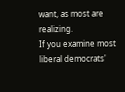want, as most are realizing.
If you examine most liberal democrats'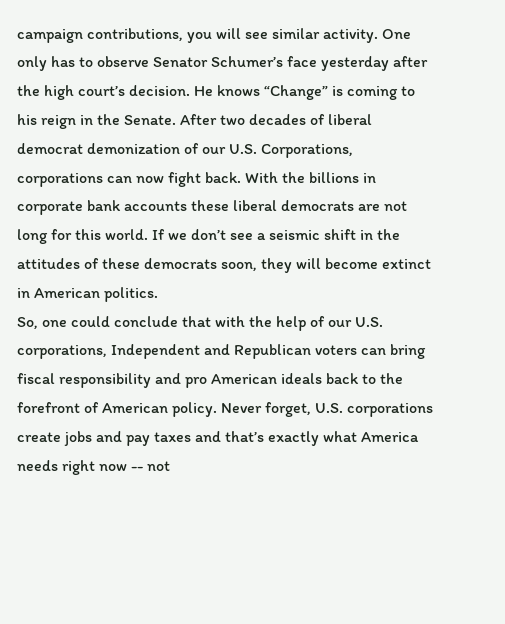campaign contributions, you will see similar activity. One only has to observe Senator Schumer’s face yesterday after the high court’s decision. He knows “Change” is coming to his reign in the Senate. After two decades of liberal democrat demonization of our U.S. Corporations, corporations can now fight back. With the billions in corporate bank accounts these liberal democrats are not long for this world. If we don’t see a seismic shift in the attitudes of these democrats soon, they will become extinct in American politics.
So, one could conclude that with the help of our U.S. corporations, Independent and Republican voters can bring fiscal responsibility and pro American ideals back to the forefront of American policy. Never forget, U.S. corporations create jobs and pay taxes and that’s exactly what America needs right now -- not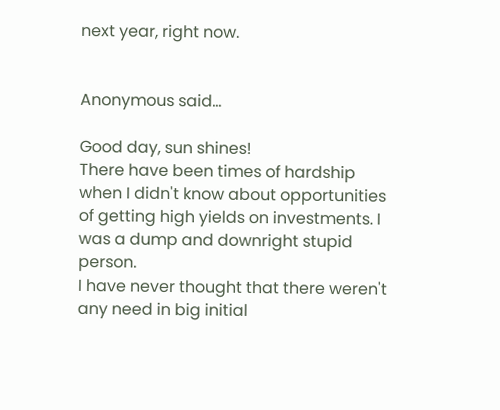next year, right now.


Anonymous said...

Good day, sun shines!
There have been times of hardship when I didn't know about opportunities of getting high yields on investments. I was a dump and downright stupid person.
I have never thought that there weren't any need in big initial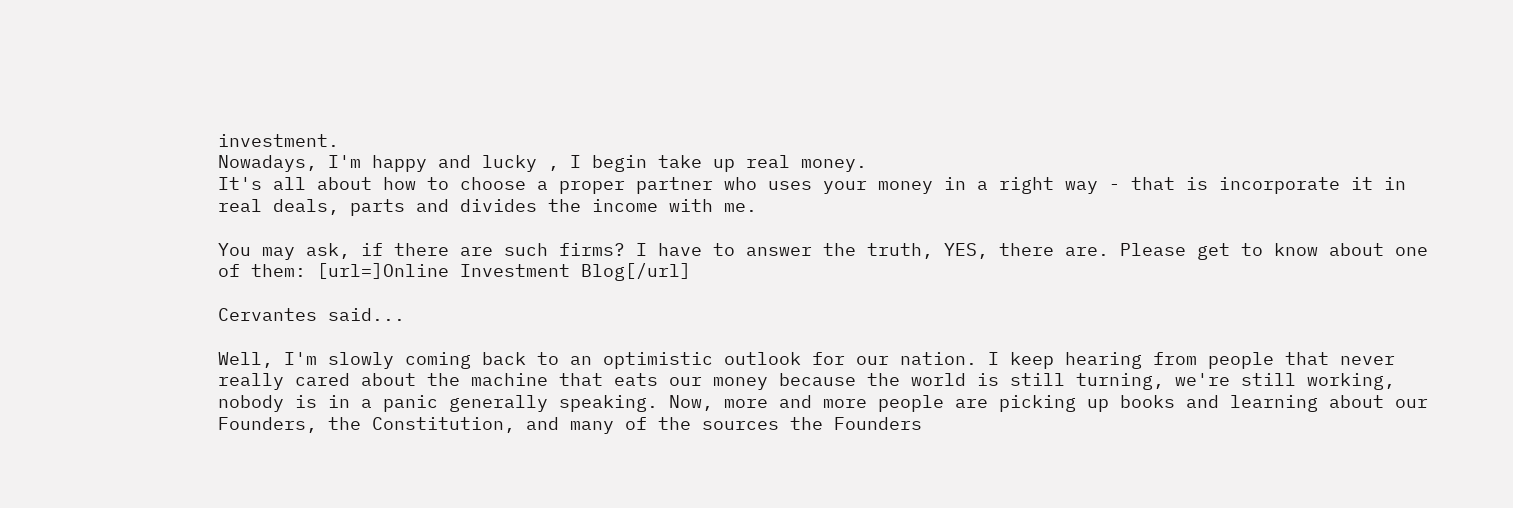investment.
Nowadays, I'm happy and lucky , I begin take up real money.
It's all about how to choose a proper partner who uses your money in a right way - that is incorporate it in real deals, parts and divides the income with me.

You may ask, if there are such firms? I have to answer the truth, YES, there are. Please get to know about one of them: [url=]Online Investment Blog[/url]

Cervantes said...

Well, I'm slowly coming back to an optimistic outlook for our nation. I keep hearing from people that never really cared about the machine that eats our money because the world is still turning, we're still working, nobody is in a panic generally speaking. Now, more and more people are picking up books and learning about our Founders, the Constitution, and many of the sources the Founders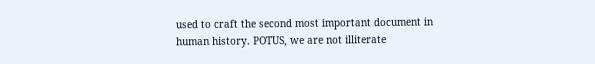used to craft the second most important document in human history. POTUS, we are not illiterate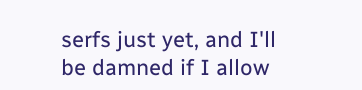serfs just yet, and I'll be damned if I allow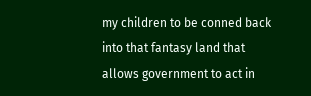my children to be conned back into that fantasy land that allows government to act in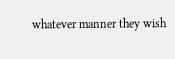whatever manner they wish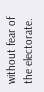without fear of the electorate.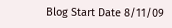Blog Start Date 8/11/09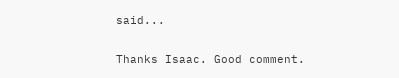said...

Thanks Isaac. Good comment.